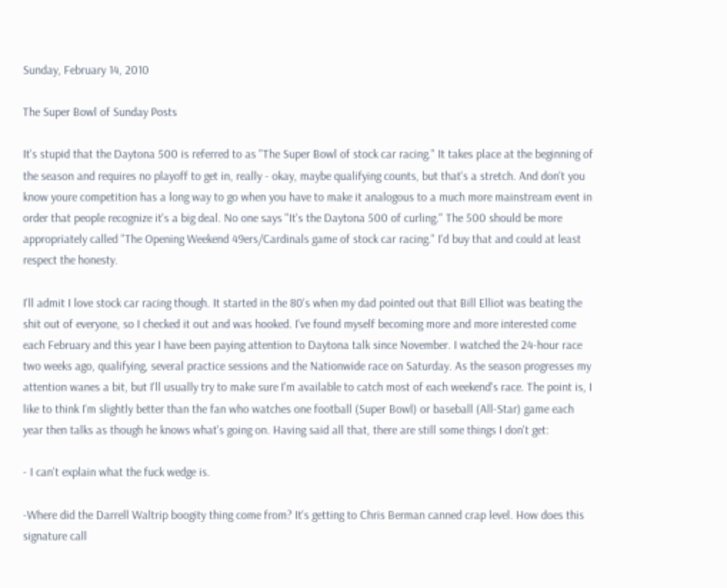Sunday, February 14, 2010

The Super Bowl of Sunday Posts

It's stupid that the Daytona 500 is referred to as "The Super Bowl of stock car racing." It takes place at the beginning of the season and requires no playoff to get in, really - okay, maybe qualifying counts, but that's a stretch. And don't you know youre competition has a long way to go when you have to make it analogous to a much more mainstream event in order that people recognize it's a big deal. No one says "It's the Daytona 500 of curling." The 500 should be more appropriately called "The Opening Weekend 49ers/Cardinals game of stock car racing." I'd buy that and could at least respect the honesty.

I'll admit I love stock car racing though. It started in the 80's when my dad pointed out that Bill Elliot was beating the shit out of everyone, so I checked it out and was hooked. I've found myself becoming more and more interested come each February and this year I have been paying attention to Daytona talk since November. I watched the 24-hour race two weeks ago, qualifying, several practice sessions and the Nationwide race on Saturday. As the season progresses my attention wanes a bit, but I'll usually try to make sure I'm available to catch most of each weekend's race. The point is, I like to think I'm slightly better than the fan who watches one football (Super Bowl) or baseball (All-Star) game each year then talks as though he knows what's going on. Having said all that, there are still some things I don't get:

- I can't explain what the fuck wedge is.

-Where did the Darrell Waltrip boogity thing come from? It's getting to Chris Berman canned crap level. How does this signature call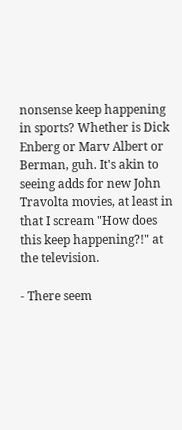nonsense keep happening in sports? Whether is Dick Enberg or Marv Albert or Berman, guh. It's akin to seeing adds for new John Travolta movies, at least in that I scream "How does this keep happening?!" at the television.

- There seem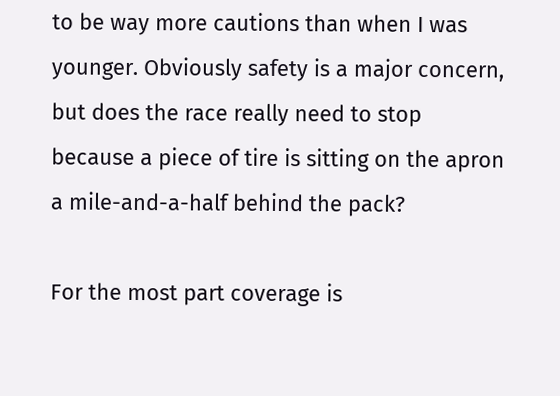to be way more cautions than when I was younger. Obviously safety is a major concern, but does the race really need to stop because a piece of tire is sitting on the apron a mile-and-a-half behind the pack?

For the most part coverage is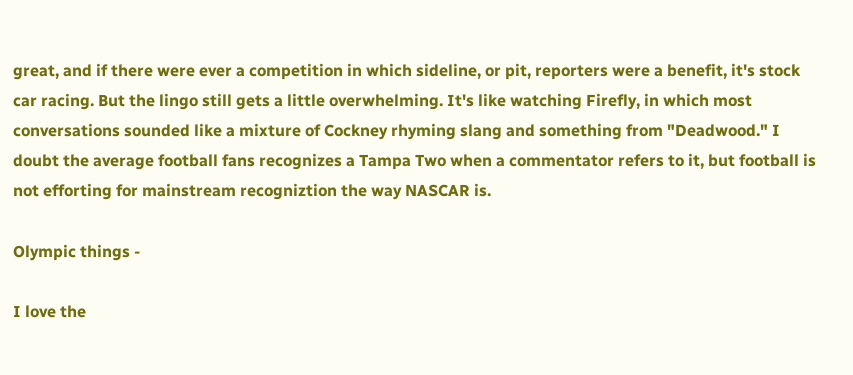great, and if there were ever a competition in which sideline, or pit, reporters were a benefit, it's stock car racing. But the lingo still gets a little overwhelming. It's like watching Firefly, in which most conversations sounded like a mixture of Cockney rhyming slang and something from "Deadwood." I doubt the average football fans recognizes a Tampa Two when a commentator refers to it, but football is not efforting for mainstream recogniztion the way NASCAR is.

Olympic things -

I love the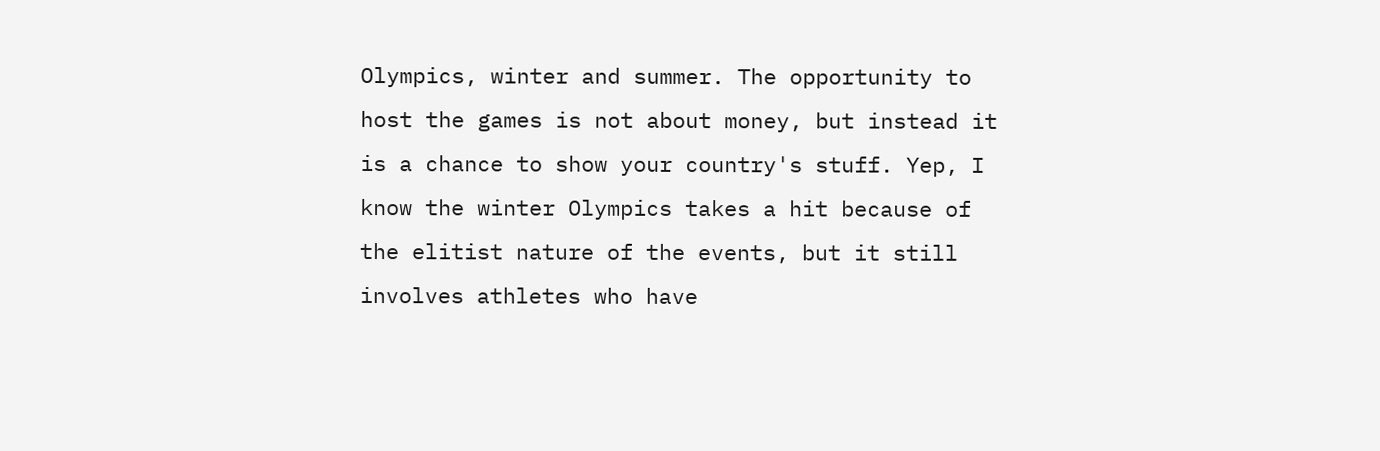Olympics, winter and summer. The opportunity to host the games is not about money, but instead it is a chance to show your country's stuff. Yep, I know the winter Olympics takes a hit because of the elitist nature of the events, but it still involves athletes who have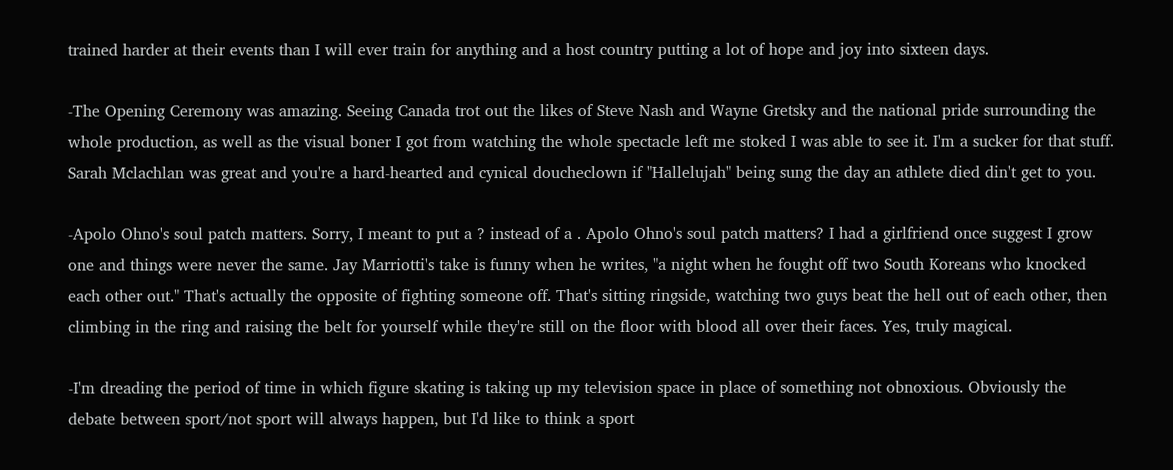trained harder at their events than I will ever train for anything and a host country putting a lot of hope and joy into sixteen days.

-The Opening Ceremony was amazing. Seeing Canada trot out the likes of Steve Nash and Wayne Gretsky and the national pride surrounding the whole production, as well as the visual boner I got from watching the whole spectacle left me stoked I was able to see it. I'm a sucker for that stuff. Sarah Mclachlan was great and you're a hard-hearted and cynical doucheclown if "Hallelujah" being sung the day an athlete died din't get to you.

-Apolo Ohno's soul patch matters. Sorry, I meant to put a ? instead of a . Apolo Ohno's soul patch matters? I had a girlfriend once suggest I grow one and things were never the same. Jay Marriotti's take is funny when he writes, "a night when he fought off two South Koreans who knocked each other out." That's actually the opposite of fighting someone off. That's sitting ringside, watching two guys beat the hell out of each other, then climbing in the ring and raising the belt for yourself while they're still on the floor with blood all over their faces. Yes, truly magical.

-I'm dreading the period of time in which figure skating is taking up my television space in place of something not obnoxious. Obviously the debate between sport/not sport will always happen, but I'd like to think a sport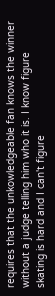requires that the unkowledgeable fan knows the winner without a judge telling him who it is. I know figure skating is hard and I can't figure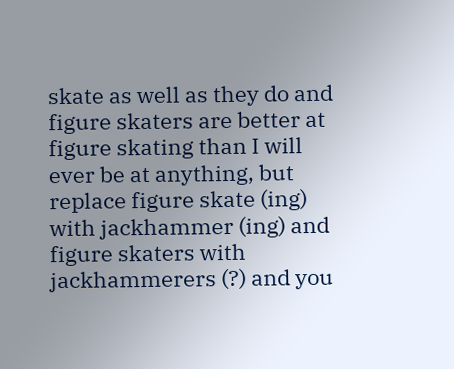skate as well as they do and figure skaters are better at figure skating than I will ever be at anything, but replace figure skate (ing) with jackhammer (ing) and figure skaters with jackhammerers (?) and you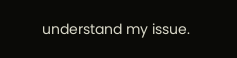understand my issue.